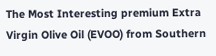The Most Interesting premium Extra Virgin Olive Oil (EVOO) from Southern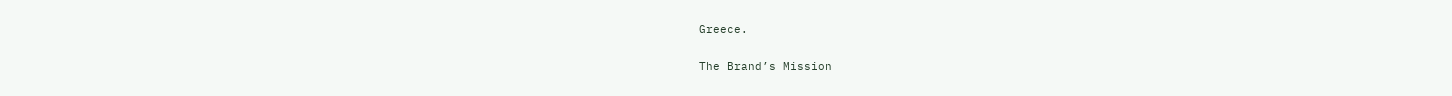Greece.

The Brand’s Mission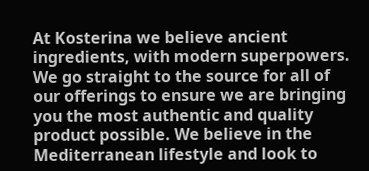At Kosterina we believe ancient ingredients, with modern superpowers. We go straight to the source for all of our offerings to ensure we are bringing you the most authentic and quality product possible. We believe in the Mediterranean lifestyle and look to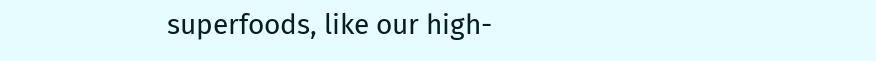superfoods, like our high-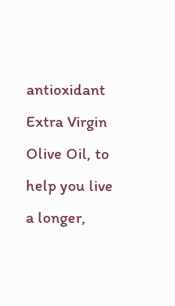antioxidant Extra Virgin Olive Oil, to help you live a longer,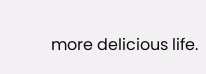more delicious life.